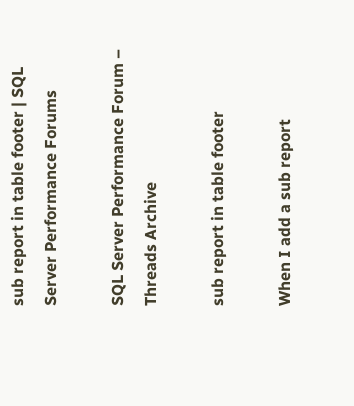sub report in table footer | SQL Server Performance Forums

SQL Server Performance Forum – Threads Archive

sub report in table footer

When I add a sub report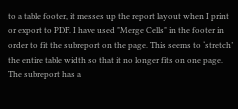to a table footer, it messes up the report layout when I print or export to PDF. I have used "Merge Cells" in the footer in order to fit the subreport on the page. This seems to ‘stretch’ the entire table width so that it no longer fits on one page. The subreport has a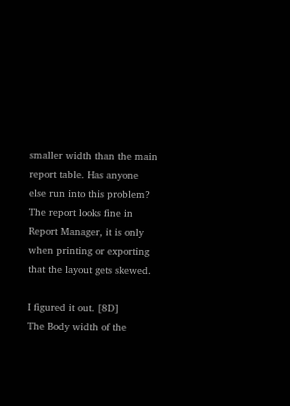smaller width than the main report table. Has anyone else run into this problem? The report looks fine in Report Manager, it is only when printing or exporting that the layout gets skewed.

I figured it out. [8D]
The Body width of the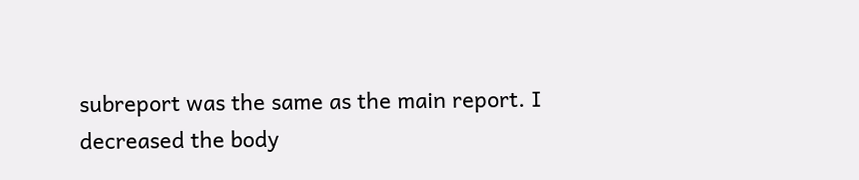subreport was the same as the main report. I decreased the body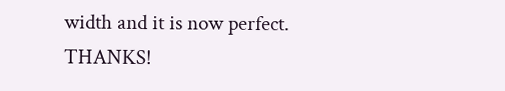width and it is now perfect. THANKS!